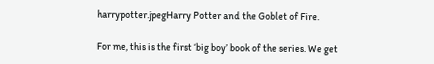harrypotter.jpegHarry Potter and the Goblet of Fire.

For me, this is the first ‘big boy’ book of the series. We get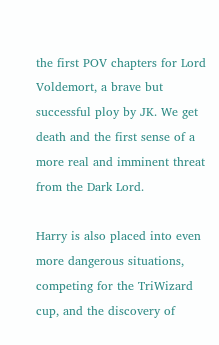the first POV chapters for Lord Voldemort, a brave but successful ploy by JK. We get death and the first sense of a more real and imminent threat from the Dark Lord.

Harry is also placed into even more dangerous situations, competing for the TriWizard cup, and the discovery of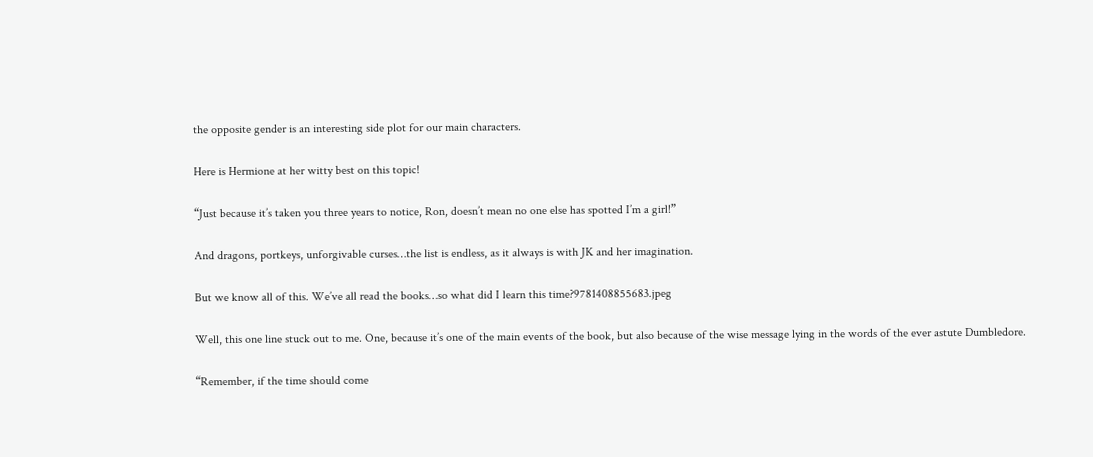the opposite gender is an interesting side plot for our main characters.

Here is Hermione at her witty best on this topic!

“Just because it’s taken you three years to notice, Ron, doesn’t mean no one else has spotted I’m a girl!”

And dragons, portkeys, unforgivable curses…the list is endless, as it always is with JK and her imagination.

But we know all of this. We’ve all read the books…so what did I learn this time?9781408855683.jpeg

Well, this one line stuck out to me. One, because it’s one of the main events of the book, but also because of the wise message lying in the words of the ever astute Dumbledore.

“Remember, if the time should come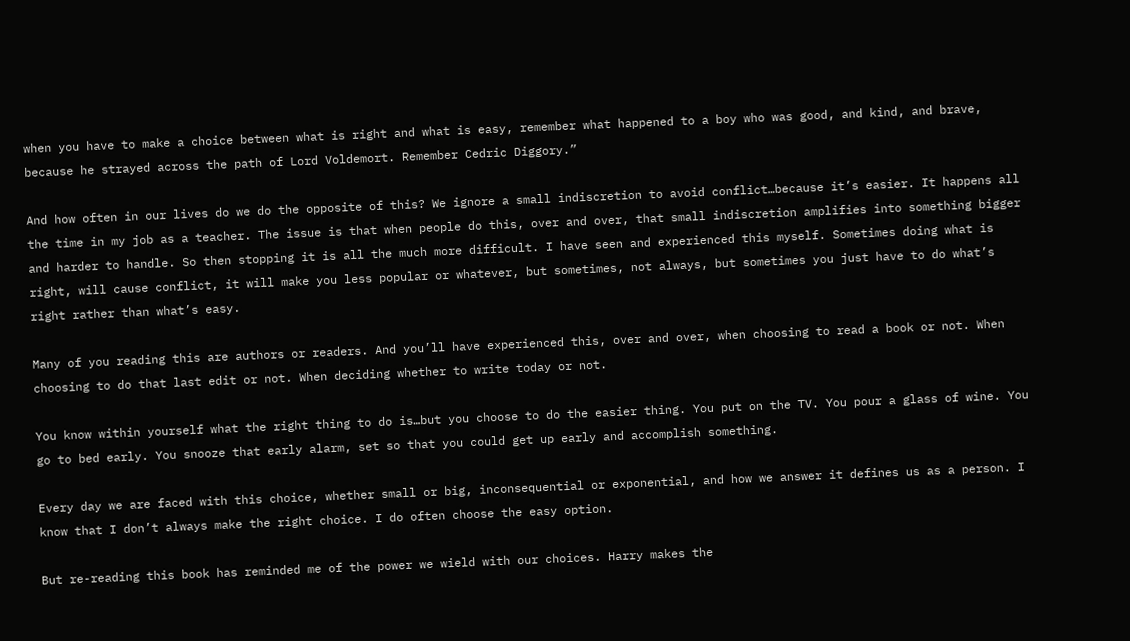when you have to make a choice between what is right and what is easy, remember what happened to a boy who was good, and kind, and brave, because he strayed across the path of Lord Voldemort. Remember Cedric Diggory.”

And how often in our lives do we do the opposite of this? We ignore a small indiscretion to avoid conflict…because it’s easier. It happens all the time in my job as a teacher. The issue is that when people do this, over and over, that small indiscretion amplifies into something bigger and harder to handle. So then stopping it is all the much more difficult. I have seen and experienced this myself. Sometimes doing what is right, will cause conflict, it will make you less popular or whatever, but sometimes, not always, but sometimes you just have to do what’s right rather than what’s easy.

Many of you reading this are authors or readers. And you’ll have experienced this, over and over, when choosing to read a book or not. When choosing to do that last edit or not. When deciding whether to write today or not.

You know within yourself what the right thing to do is…but you choose to do the easier thing. You put on the TV. You pour a glass of wine. You go to bed early. You snooze that early alarm, set so that you could get up early and accomplish something.

Every day we are faced with this choice, whether small or big, inconsequential or exponential, and how we answer it defines us as a person. I know that I don’t always make the right choice. I do often choose the easy option.

But re-reading this book has reminded me of the power we wield with our choices. Harry makes the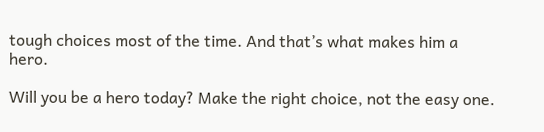tough choices most of the time. And that’s what makes him a hero.

Will you be a hero today? Make the right choice, not the easy one.